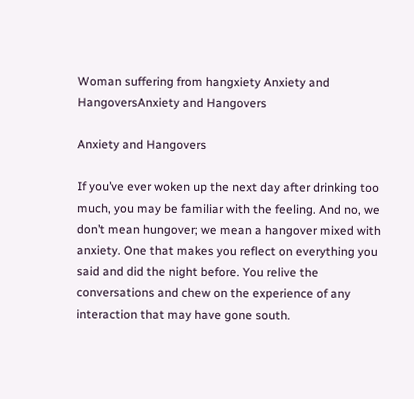Woman suffering from hangxiety Anxiety and HangoversAnxiety and Hangovers

Anxiety and Hangovers

If you’ve ever woken up the next day after drinking too much, you may be familiar with the feeling. And no, we don’t mean hungover; we mean a hangover mixed with anxiety. One that makes you reflect on everything you said and did the night before. You relive the conversations and chew on the experience of any interaction that may have gone south.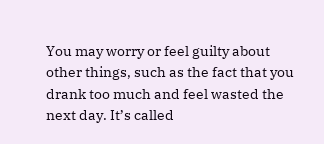You may worry or feel guilty about other things, such as the fact that you drank too much and feel wasted the next day. It’s called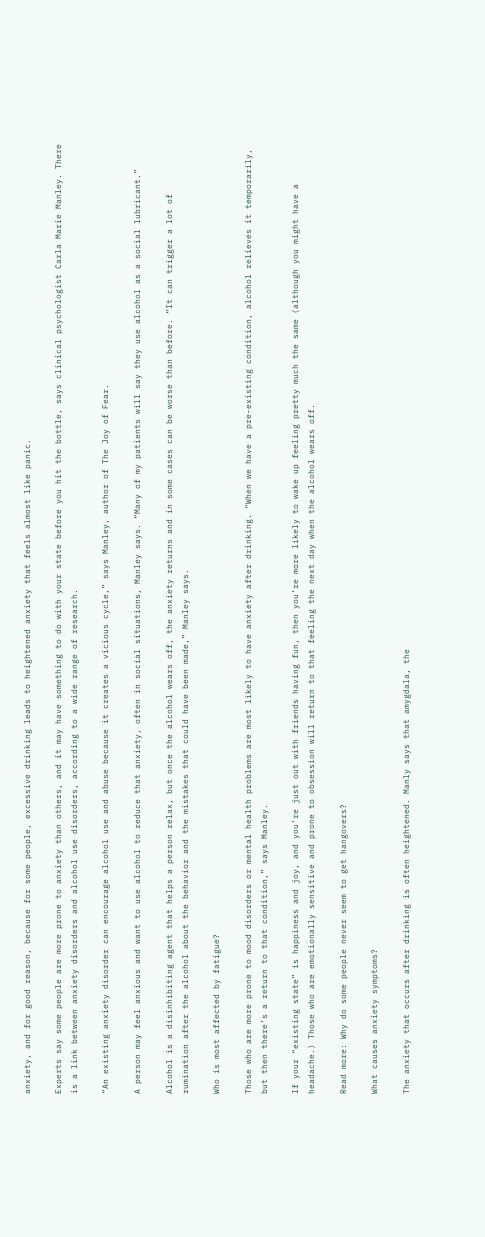anxiety, and for good reason, because for some people, excessive drinking leads to heightened anxiety that feels almost like panic.

Experts say some people are more prone to anxiety than others, and it may have something to do with your state before you hit the bottle, says clinical psychologist Carla Marie Manley. There is a link between anxiety disorders and alcohol use disorders, according to a wide range of research.

“An existing anxiety disorder can encourage alcohol use and abuse because it creates a vicious cycle,” says Manley, author of The Joy of Fear.

A person may feel anxious and want to use alcohol to reduce that anxiety, often in social situations, Manley says. “Many of my patients will say they use alcohol as a social lubricant.”

Alcohol is a disinhibiting agent that helps a person relax, but once the alcohol wears off, the anxiety returns and in some cases can be worse than before. “It can trigger a lot of rumination after the alcohol about the behavior and the mistakes that could have been made,” Manley says.

Who is most affected by fatigue?

Those who are more prone to mood disorders or mental health problems are most likely to have anxiety after drinking. “When we have a pre-existing condition, alcohol relieves it temporarily, but then there’s a return to that condition,” says Manley.

If your “existing state” is happiness and joy, and you’re just out with friends having fun, then you’re more likely to wake up feeling pretty much the same (although you might have a headache.) Those who are emotionally sensitive and prone to obsession will return to that feeling the next day when the alcohol wears off.

Read more: Why do some people never seem to get hangovers?

What causes anxiety symptoms?

The anxiety that occurs after drinking is often heightened. Manly says that amygdala, the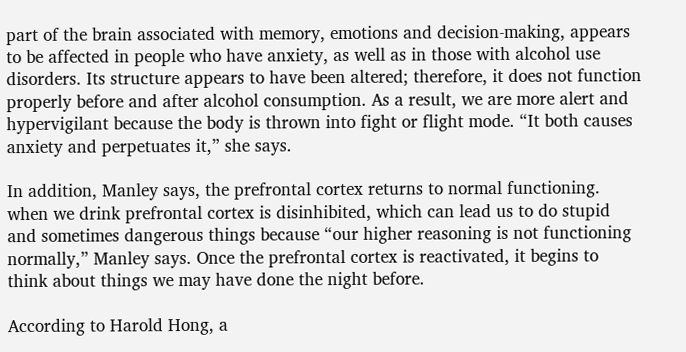part of the brain associated with memory, emotions and decision-making, appears to be affected in people who have anxiety, as well as in those with alcohol use disorders. Its structure appears to have been altered; therefore, it does not function properly before and after alcohol consumption. As a result, we are more alert and hypervigilant because the body is thrown into fight or flight mode. “It both causes anxiety and perpetuates it,” she says.

In addition, Manley says, the prefrontal cortex returns to normal functioning. when we drink prefrontal cortex is disinhibited, which can lead us to do stupid and sometimes dangerous things because “our higher reasoning is not functioning normally,” Manley says. Once the prefrontal cortex is reactivated, it begins to think about things we may have done the night before.

According to Harold Hong, a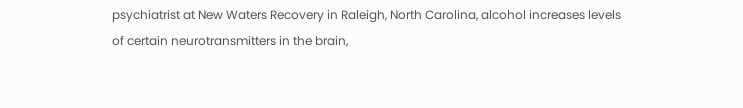psychiatrist at New Waters Recovery in Raleigh, North Carolina, alcohol increases levels of certain neurotransmitters in the brain,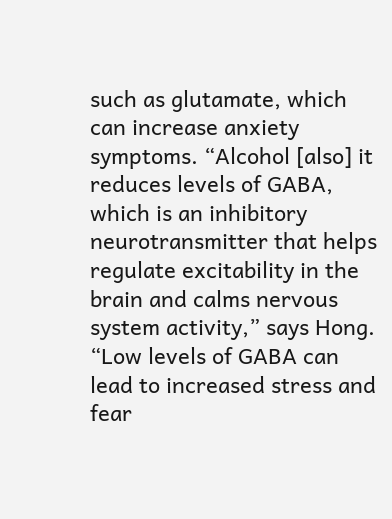such as glutamate, which can increase anxiety symptoms. “Alcohol [also] it reduces levels of GABA, which is an inhibitory neurotransmitter that helps regulate excitability in the brain and calms nervous system activity,” says Hong. “Low levels of GABA can lead to increased stress and fear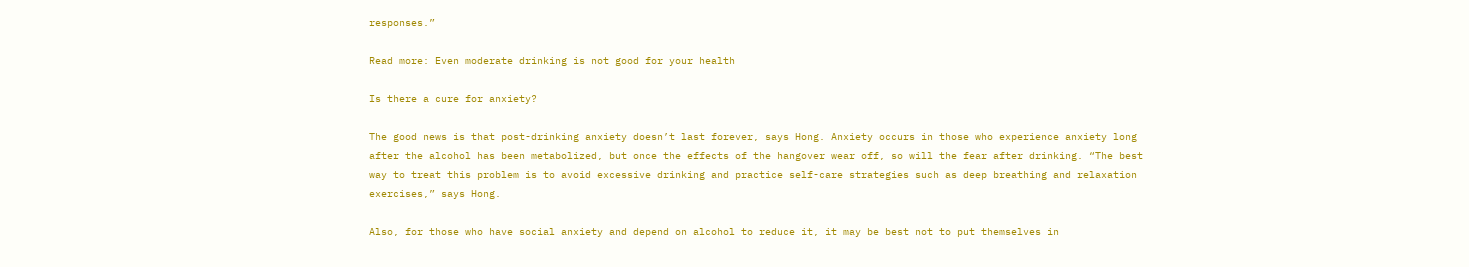responses.”

Read more: Even moderate drinking is not good for your health

Is there a cure for anxiety?

The good news is that post-drinking anxiety doesn’t last forever, says Hong. Anxiety occurs in those who experience anxiety long after the alcohol has been metabolized, but once the effects of the hangover wear off, so will the fear after drinking. “The best way to treat this problem is to avoid excessive drinking and practice self-care strategies such as deep breathing and relaxation exercises,” says Hong.

Also, for those who have social anxiety and depend on alcohol to reduce it, it may be best not to put themselves in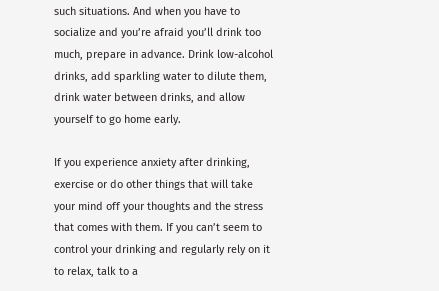such situations. And when you have to socialize and you’re afraid you’ll drink too much, prepare in advance. Drink low-alcohol drinks, add sparkling water to dilute them, drink water between drinks, and allow yourself to go home early.

If you experience anxiety after drinking, exercise or do other things that will take your mind off your thoughts and the stress that comes with them. If you can’t seem to control your drinking and regularly rely on it to relax, talk to a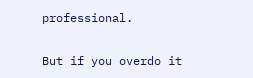professional.

But if you overdo it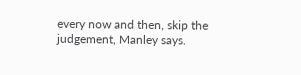every now and then, skip the judgement, Manley says.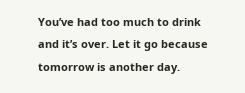You’ve had too much to drink and it’s over. Let it go because tomorrow is another day.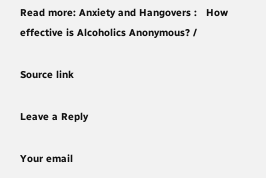Read more: Anxiety and Hangovers :   How effective is Alcoholics Anonymous? /

Source link

Leave a Reply

Your email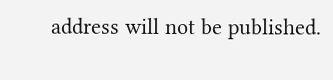address will not be published.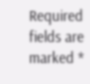Required fields are marked *